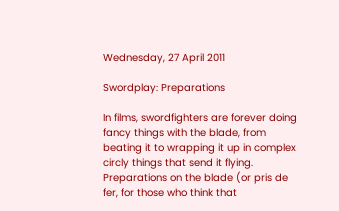Wednesday, 27 April 2011

Swordplay: Preparations

In films, swordfighters are forever doing fancy things with the blade, from beating it to wrapping it up in complex circly things that send it flying. Preparations on the blade (or pris de fer, for those who think that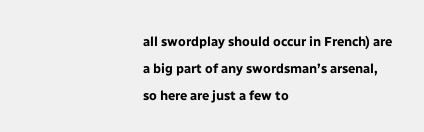all swordplay should occur in French) are a big part of any swordsman’s arsenal, so here are just a few to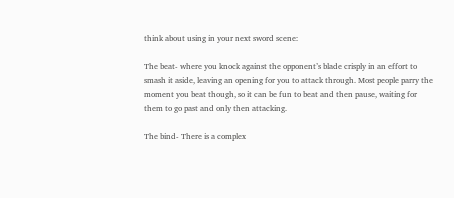think about using in your next sword scene:

The beat- where you knock against the opponent’s blade crisply in an effort to smash it aside, leaving an opening for you to attack through. Most people parry the moment you beat though, so it can be fun to beat and then pause, waiting for them to go past and only then attacking.

The bind- There is a complex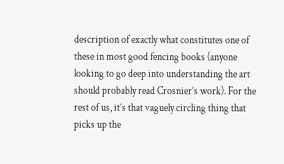description of exactly what constitutes one of these in most good fencing books (anyone looking to go deep into understanding the art should probably read Crosnier’s work). For the rest of us, it’s that vaguely circling thing that picks up the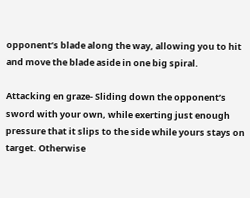opponent’s blade along the way, allowing you to hit and move the blade aside in one big spiral.

Attacking en graze- Sliding down the opponent’s sword with your own, while exerting just enough pressure that it slips to the side while yours stays on target. Otherwise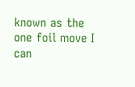known as the one foil move I can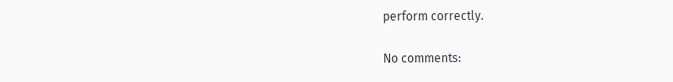perform correctly.

No comments: